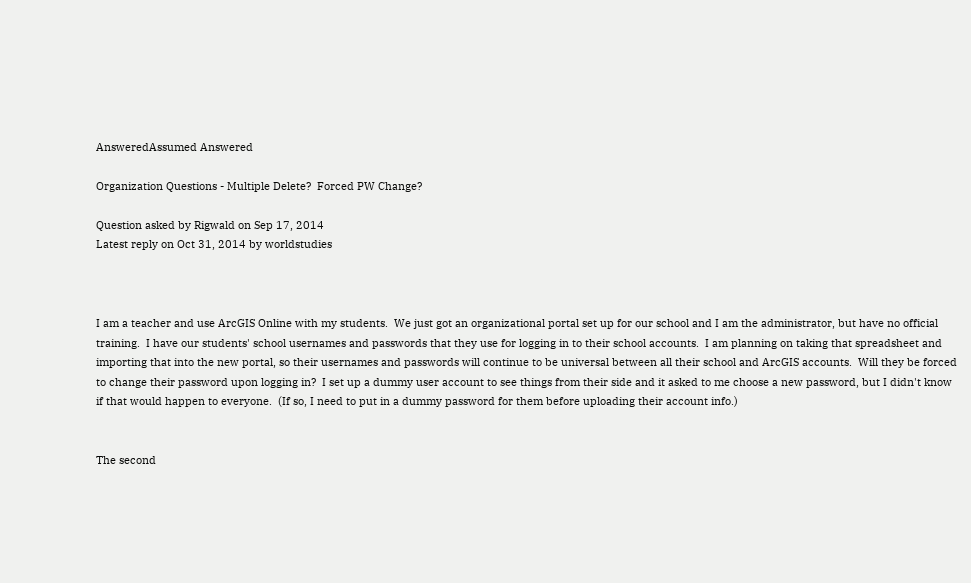AnsweredAssumed Answered

Organization Questions - Multiple Delete?  Forced PW Change?

Question asked by Rigwald on Sep 17, 2014
Latest reply on Oct 31, 2014 by worldstudies



I am a teacher and use ArcGIS Online with my students.  We just got an organizational portal set up for our school and I am the administrator, but have no official training.  I have our students' school usernames and passwords that they use for logging in to their school accounts.  I am planning on taking that spreadsheet and importing that into the new portal, so their usernames and passwords will continue to be universal between all their school and ArcGIS accounts.  Will they be forced to change their password upon logging in?  I set up a dummy user account to see things from their side and it asked to me choose a new password, but I didn't know if that would happen to everyone.  (If so, I need to put in a dummy password for them before uploading their account info.)


The second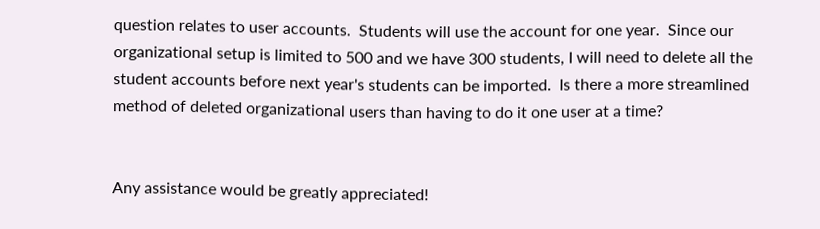question relates to user accounts.  Students will use the account for one year.  Since our organizational setup is limited to 500 and we have 300 students, I will need to delete all the student accounts before next year's students can be imported.  Is there a more streamlined method of deleted organizational users than having to do it one user at a time?


Any assistance would be greatly appreciated!